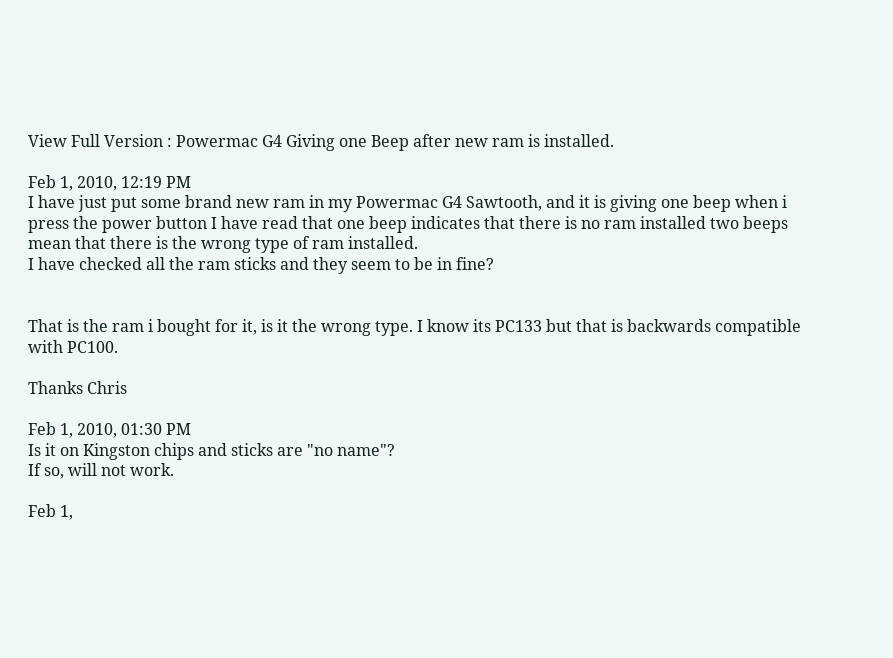View Full Version : Powermac G4 Giving one Beep after new ram is installed.

Feb 1, 2010, 12:19 PM
I have just put some brand new ram in my Powermac G4 Sawtooth, and it is giving one beep when i press the power button I have read that one beep indicates that there is no ram installed two beeps mean that there is the wrong type of ram installed.
I have checked all the ram sticks and they seem to be in fine?


That is the ram i bought for it, is it the wrong type. I know its PC133 but that is backwards compatible with PC100.

Thanks Chris

Feb 1, 2010, 01:30 PM
Is it on Kingston chips and sticks are "no name"?
If so, will not work.

Feb 1,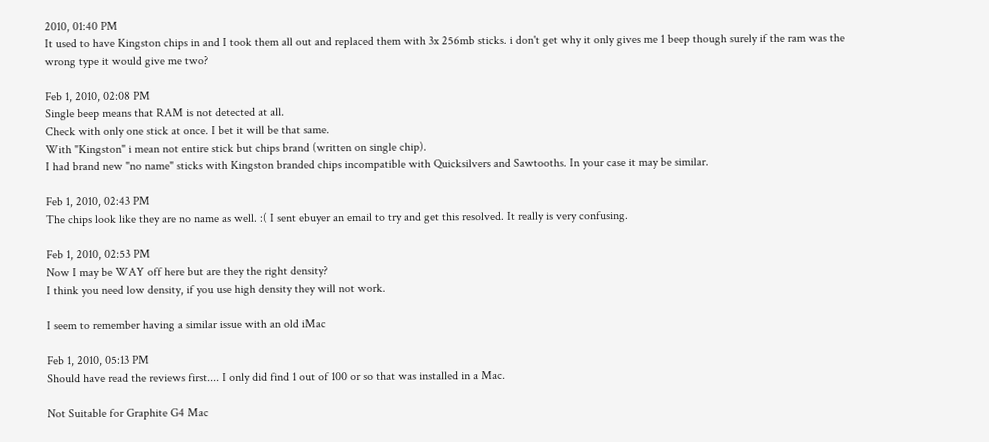2010, 01:40 PM
It used to have Kingston chips in and I took them all out and replaced them with 3x 256mb sticks. i don't get why it only gives me 1 beep though surely if the ram was the wrong type it would give me two?

Feb 1, 2010, 02:08 PM
Single beep means that RAM is not detected at all.
Check with only one stick at once. I bet it will be that same.
With "Kingston" i mean not entire stick but chips brand (written on single chip).
I had brand new "no name" sticks with Kingston branded chips incompatible with Quicksilvers and Sawtooths. In your case it may be similar.

Feb 1, 2010, 02:43 PM
The chips look like they are no name as well. :( I sent ebuyer an email to try and get this resolved. It really is very confusing.

Feb 1, 2010, 02:53 PM
Now I may be WAY off here but are they the right density?
I think you need low density, if you use high density they will not work.

I seem to remember having a similar issue with an old iMac

Feb 1, 2010, 05:13 PM
Should have read the reviews first.... I only did find 1 out of 100 or so that was installed in a Mac.

Not Suitable for Graphite G4 Mac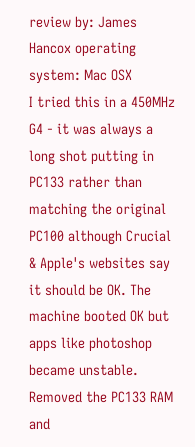review by: James Hancox operating system: Mac OSX
I tried this in a 450MHz G4 - it was always a long shot putting in PC133 rather than matching the original PC100 although Crucial & Apple's websites say it should be OK. The machine booted OK but apps like photoshop became unstable. Removed the PC133 RAM and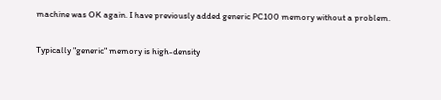machine was OK again. I have previously added generic PC100 memory without a problem.

Typically "generic" memory is high-density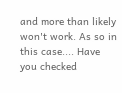and more than likely won't work. As so in this case.... Have you checked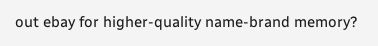out ebay for higher-quality name-brand memory?